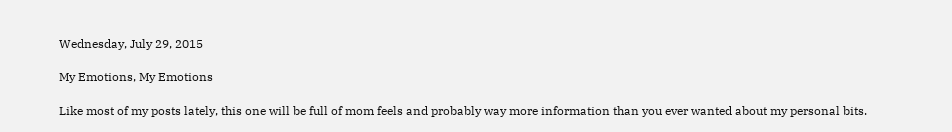Wednesday, July 29, 2015

My Emotions, My Emotions

Like most of my posts lately, this one will be full of mom feels and probably way more information than you ever wanted about my personal bits.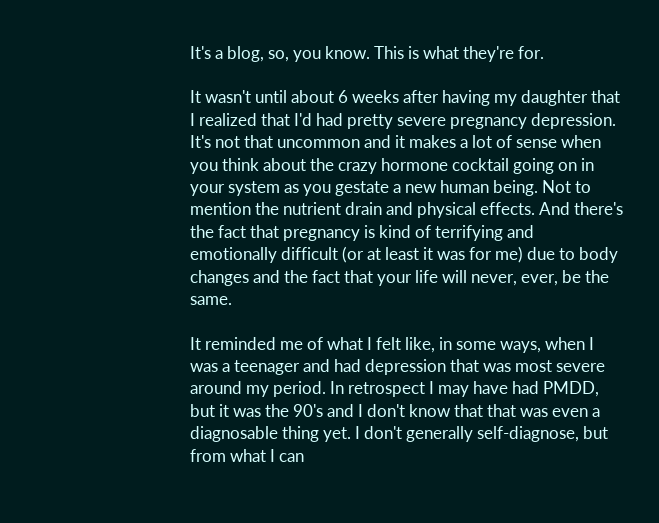It's a blog, so, you know. This is what they're for.

It wasn't until about 6 weeks after having my daughter that I realized that I'd had pretty severe pregnancy depression. It's not that uncommon and it makes a lot of sense when you think about the crazy hormone cocktail going on in your system as you gestate a new human being. Not to mention the nutrient drain and physical effects. And there's the fact that pregnancy is kind of terrifying and emotionally difficult (or at least it was for me) due to body changes and the fact that your life will never, ever, be the same.

It reminded me of what I felt like, in some ways, when I was a teenager and had depression that was most severe around my period. In retrospect I may have had PMDD, but it was the 90's and I don't know that that was even a diagnosable thing yet. I don't generally self-diagnose, but from what I can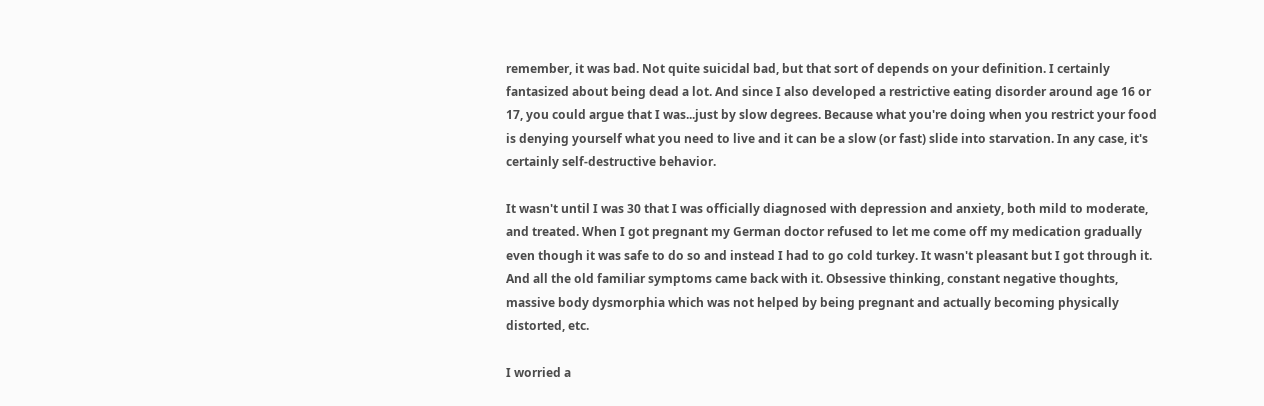remember, it was bad. Not quite suicidal bad, but that sort of depends on your definition. I certainly fantasized about being dead a lot. And since I also developed a restrictive eating disorder around age 16 or 17, you could argue that I was...just by slow degrees. Because what you're doing when you restrict your food is denying yourself what you need to live and it can be a slow (or fast) slide into starvation. In any case, it's certainly self-destructive behavior.

It wasn't until I was 30 that I was officially diagnosed with depression and anxiety, both mild to moderate, and treated. When I got pregnant my German doctor refused to let me come off my medication gradually even though it was safe to do so and instead I had to go cold turkey. It wasn't pleasant but I got through it. And all the old familiar symptoms came back with it. Obsessive thinking, constant negative thoughts, massive body dysmorphia which was not helped by being pregnant and actually becoming physically distorted, etc.

I worried a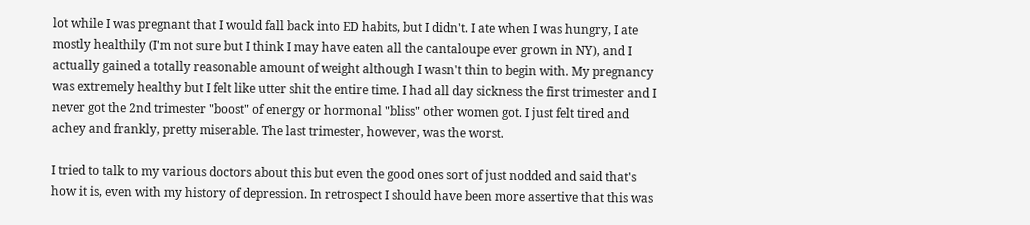lot while I was pregnant that I would fall back into ED habits, but I didn't. I ate when I was hungry, I ate mostly healthily (I'm not sure but I think I may have eaten all the cantaloupe ever grown in NY), and I actually gained a totally reasonable amount of weight although I wasn't thin to begin with. My pregnancy was extremely healthy but I felt like utter shit the entire time. I had all day sickness the first trimester and I never got the 2nd trimester "boost" of energy or hormonal "bliss" other women got. I just felt tired and achey and frankly, pretty miserable. The last trimester, however, was the worst.

I tried to talk to my various doctors about this but even the good ones sort of just nodded and said that's how it is, even with my history of depression. In retrospect I should have been more assertive that this was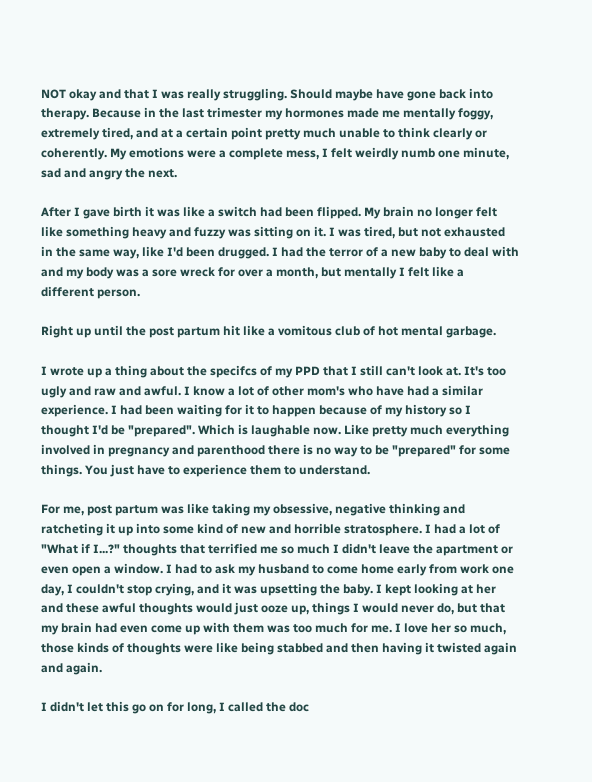NOT okay and that I was really struggling. Should maybe have gone back into therapy. Because in the last trimester my hormones made me mentally foggy, extremely tired, and at a certain point pretty much unable to think clearly or coherently. My emotions were a complete mess, I felt weirdly numb one minute, sad and angry the next.

After I gave birth it was like a switch had been flipped. My brain no longer felt like something heavy and fuzzy was sitting on it. I was tired, but not exhausted in the same way, like I'd been drugged. I had the terror of a new baby to deal with and my body was a sore wreck for over a month, but mentally I felt like a different person.

Right up until the post partum hit like a vomitous club of hot mental garbage.

I wrote up a thing about the specifcs of my PPD that I still can't look at. It's too ugly and raw and awful. I know a lot of other mom's who have had a similar experience. I had been waiting for it to happen because of my history so I thought I'd be "prepared". Which is laughable now. Like pretty much everything involved in pregnancy and parenthood there is no way to be "prepared" for some things. You just have to experience them to understand.

For me, post partum was like taking my obsessive, negative thinking and ratcheting it up into some kind of new and horrible stratosphere. I had a lot of "What if I...?" thoughts that terrified me so much I didn't leave the apartment or even open a window. I had to ask my husband to come home early from work one day, I couldn't stop crying, and it was upsetting the baby. I kept looking at her and these awful thoughts would just ooze up, things I would never do, but that my brain had even come up with them was too much for me. I love her so much, those kinds of thoughts were like being stabbed and then having it twisted again and again.

I didn't let this go on for long, I called the doc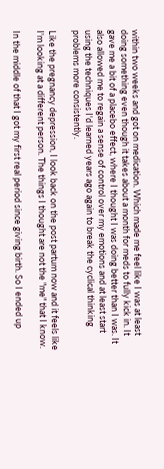within two weeks and got on medication. Which made me feel like I was at least doing something even though it takes about a month for meds to fully kick in. It gave me a bit of a placebo effect, where I thought I was doing better than I was. It also allowed me to regain a sense of control over my emotions and at least start using the techniques I'd learned years ago again to break the cyclical thinking problems more consistently.

Like the pregnancy depression, I look back on the post partum now and it feels like I'm looking at a different person. The things I thought are not the "me" that I know.

In the middle of that I got my first real period since giving birth. So I ended up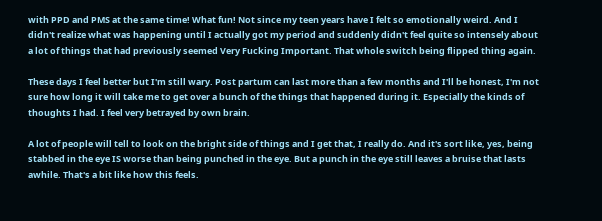with PPD and PMS at the same time! What fun! Not since my teen years have I felt so emotionally weird. And I didn't realize what was happening until I actually got my period and suddenly didn't feel quite so intensely about a lot of things that had previously seemed Very Fucking Important. That whole switch being flipped thing again.

These days I feel better but I'm still wary. Post partum can last more than a few months and I'll be honest, I'm not sure how long it will take me to get over a bunch of the things that happened during it. Especially the kinds of thoughts I had. I feel very betrayed by own brain.

A lot of people will tell to look on the bright side of things and I get that, I really do. And it's sort like, yes, being stabbed in the eye IS worse than being punched in the eye. But a punch in the eye still leaves a bruise that lasts awhile. That's a bit like how this feels.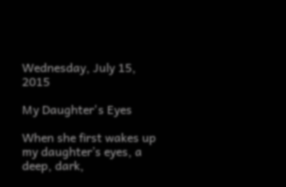Wednesday, July 15, 2015

My Daughter's Eyes

When she first wakes up my daughter’s eyes, a deep, dark,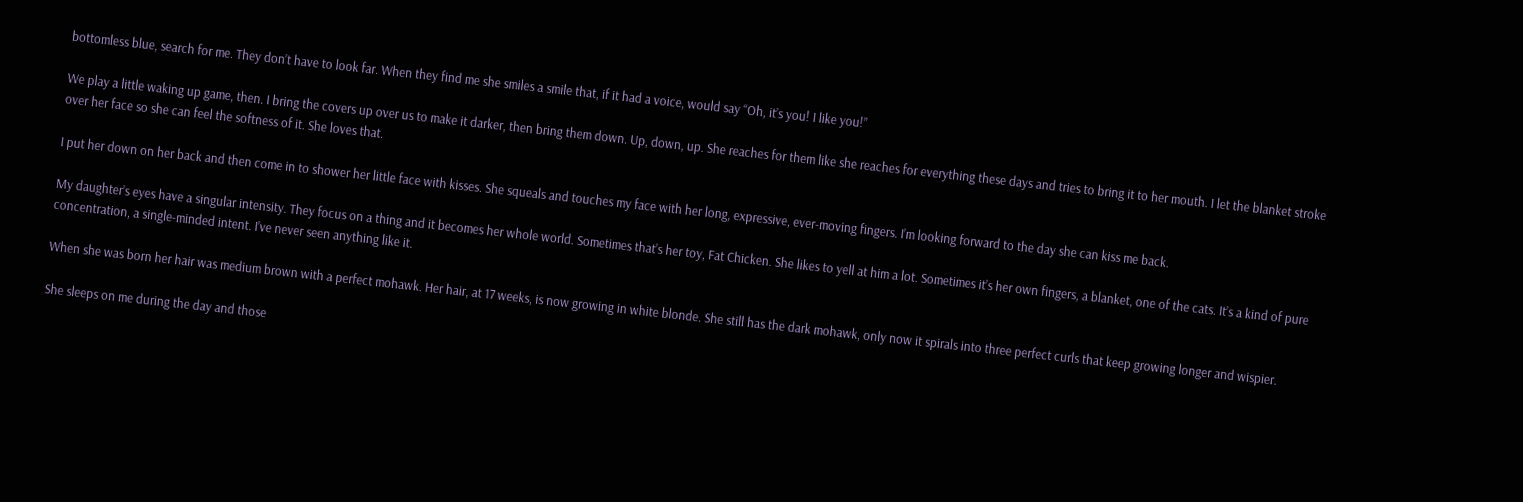bottomless blue, search for me. They don’t have to look far. When they find me she smiles a smile that, if it had a voice, would say “Oh, it’s you! I like you!”

We play a little waking up game, then. I bring the covers up over us to make it darker, then bring them down. Up, down, up. She reaches for them like she reaches for everything these days and tries to bring it to her mouth. I let the blanket stroke over her face so she can feel the softness of it. She loves that.

I put her down on her back and then come in to shower her little face with kisses. She squeals and touches my face with her long, expressive, ever-moving fingers. I’m looking forward to the day she can kiss me back.

My daughter’s eyes have a singular intensity. They focus on a thing and it becomes her whole world. Sometimes that’s her toy, Fat Chicken. She likes to yell at him a lot. Sometimes it’s her own fingers, a blanket, one of the cats. It’s a kind of pure concentration, a single-minded intent. I’ve never seen anything like it.

When she was born her hair was medium brown with a perfect mohawk. Her hair, at 17 weeks, is now growing in white blonde. She still has the dark mohawk, only now it spirals into three perfect curls that keep growing longer and wispier.

She sleeps on me during the day and those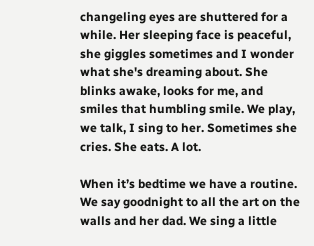changeling eyes are shuttered for a while. Her sleeping face is peaceful, she giggles sometimes and I wonder what she's dreaming about. She blinks awake, looks for me, and smiles that humbling smile. We play, we talk, I sing to her. Sometimes she cries. She eats. A lot.

When it’s bedtime we have a routine. We say goodnight to all the art on the walls and her dad. We sing a little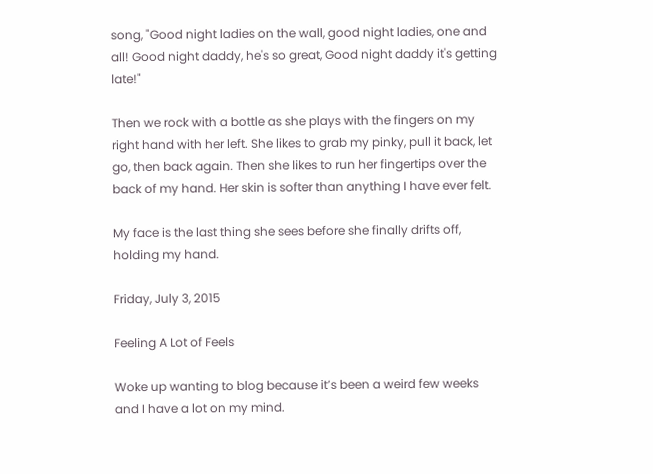song, "Good night ladies on the wall, good night ladies, one and all! Good night daddy, he's so great, Good night daddy it's getting late!"

Then we rock with a bottle as she plays with the fingers on my right hand with her left. She likes to grab my pinky, pull it back, let go, then back again. Then she likes to run her fingertips over the back of my hand. Her skin is softer than anything I have ever felt.

My face is the last thing she sees before she finally drifts off, holding my hand.

Friday, July 3, 2015

Feeling A Lot of Feels

Woke up wanting to blog because it’s been a weird few weeks and I have a lot on my mind.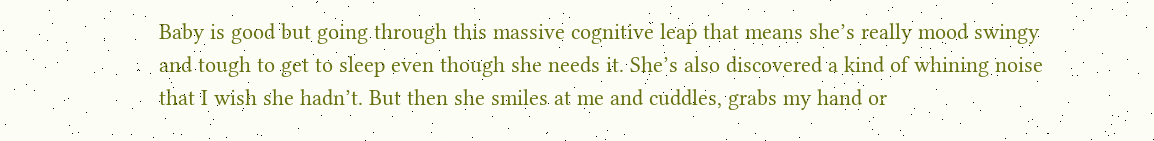Baby is good but going through this massive cognitive leap that means she’s really mood swingy and tough to get to sleep even though she needs it. She’s also discovered a kind of whining noise that I wish she hadn’t. But then she smiles at me and cuddles, grabs my hand or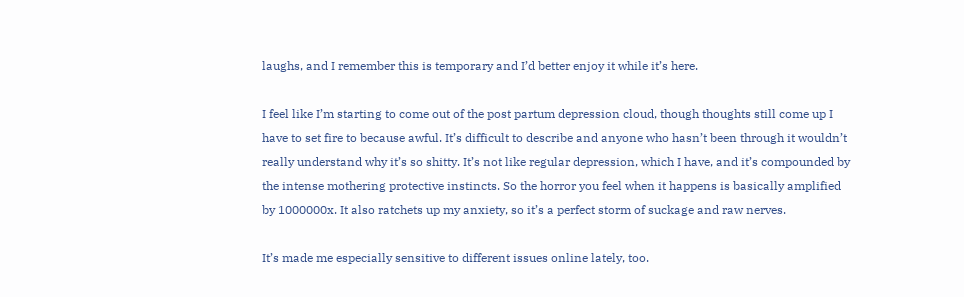laughs, and I remember this is temporary and I’d better enjoy it while it’s here.

I feel like I’m starting to come out of the post partum depression cloud, though thoughts still come up I have to set fire to because awful. It’s difficult to describe and anyone who hasn’t been through it wouldn’t really understand why it’s so shitty. It’s not like regular depression, which I have, and it’s compounded by the intense mothering protective instincts. So the horror you feel when it happens is basically amplified by 1000000x. It also ratchets up my anxiety, so it’s a perfect storm of suckage and raw nerves.

It’s made me especially sensitive to different issues online lately, too.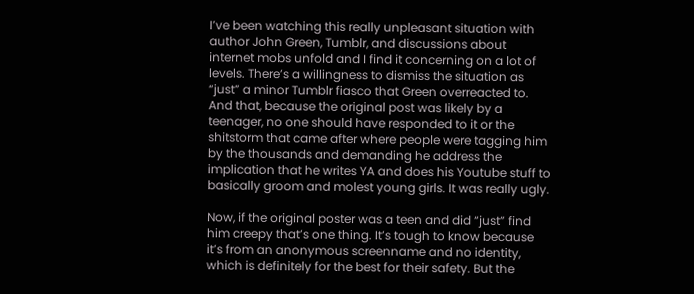I’ve been watching this really unpleasant situation with author John Green, Tumblr, and discussions about internet mobs unfold and I find it concerning on a lot of levels. There’s a willingness to dismiss the situation as “just” a minor Tumblr fiasco that Green overreacted to. And that, because the original post was likely by a teenager, no one should have responded to it or the shitstorm that came after where people were tagging him by the thousands and demanding he address the implication that he writes YA and does his Youtube stuff to basically groom and molest young girls. It was really ugly.

Now, if the original poster was a teen and did “just” find him creepy that’s one thing. It’s tough to know because it’s from an anonymous screenname and no identity, which is definitely for the best for their safety. But the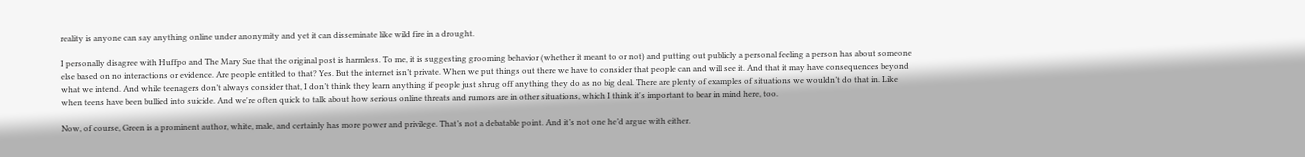reality is anyone can say anything online under anonymity and yet it can disseminate like wild fire in a drought.

I personally disagree with Huffpo and The Mary Sue that the original post is harmless. To me, it is suggesting grooming behavior (whether it meant to or not) and putting out publicly a personal feeling a person has about someone else based on no interactions or evidence. Are people entitled to that? Yes. But the internet isn’t private. When we put things out there we have to consider that people can and will see it. And that it may have consequences beyond what we intend. And while teenagers don’t always consider that, I don’t think they learn anything if people just shrug off anything they do as no big deal. There are plenty of examples of situations we wouldn’t do that in. Like when teens have been bullied into suicide. And we're often quick to talk about how serious online threats and rumors are in other situations, which I think it's important to bear in mind here, too.

Now, of course, Green is a prominent author, white, male, and certainly has more power and privilege. That’s not a debatable point. And it’s not one he’d argue with either.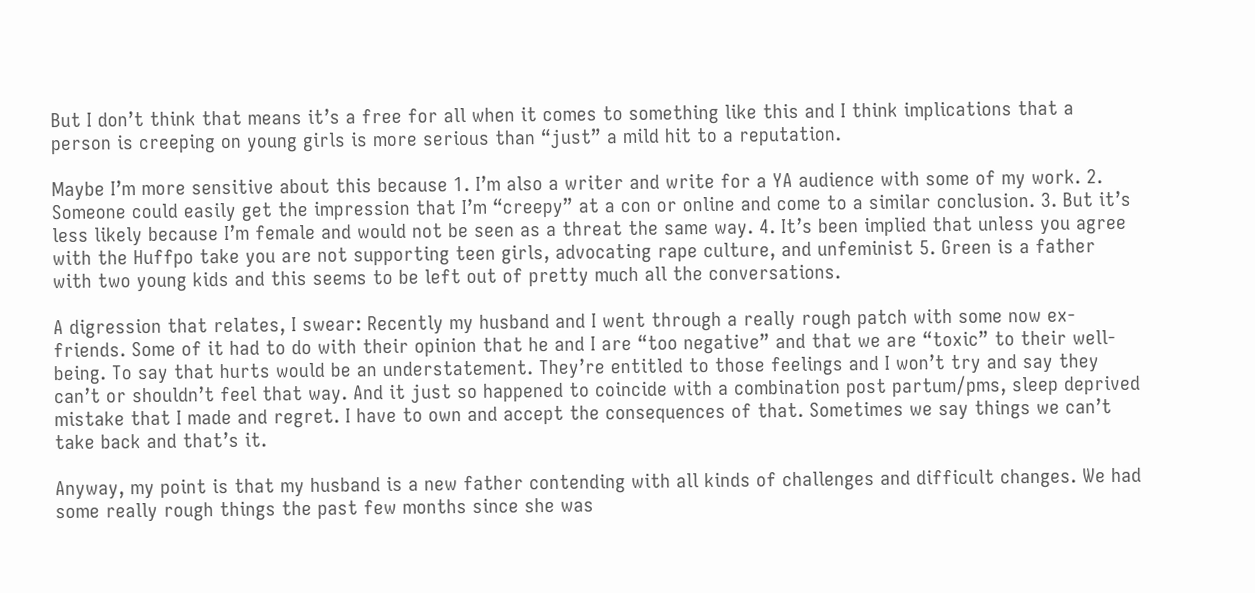But I don’t think that means it’s a free for all when it comes to something like this and I think implications that a person is creeping on young girls is more serious than “just” a mild hit to a reputation.

Maybe I’m more sensitive about this because 1. I’m also a writer and write for a YA audience with some of my work. 2. Someone could easily get the impression that I’m “creepy” at a con or online and come to a similar conclusion. 3. But it’s less likely because I’m female and would not be seen as a threat the same way. 4. It’s been implied that unless you agree with the Huffpo take you are not supporting teen girls, advocating rape culture, and unfeminist 5. Green is a father with two young kids and this seems to be left out of pretty much all the conversations.

A digression that relates, I swear: Recently my husband and I went through a really rough patch with some now ex-friends. Some of it had to do with their opinion that he and I are “too negative” and that we are “toxic” to their well-being. To say that hurts would be an understatement. They’re entitled to those feelings and I won’t try and say they can’t or shouldn’t feel that way. And it just so happened to coincide with a combination post partum/pms, sleep deprived mistake that I made and regret. I have to own and accept the consequences of that. Sometimes we say things we can’t take back and that’s it.

Anyway, my point is that my husband is a new father contending with all kinds of challenges and difficult changes. We had some really rough things the past few months since she was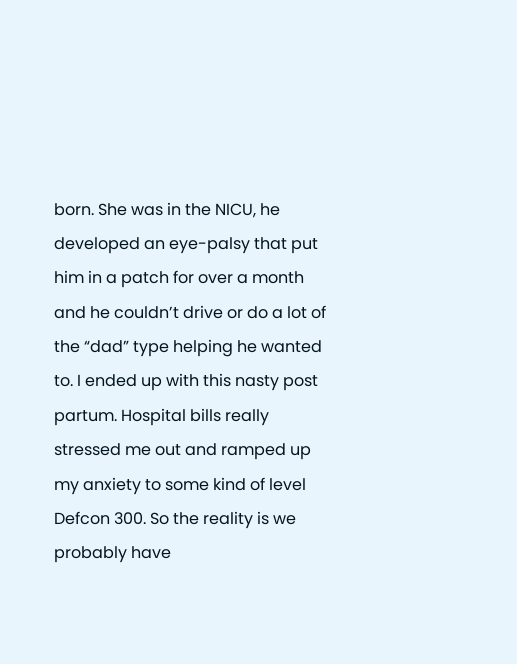born. She was in the NICU, he developed an eye-palsy that put him in a patch for over a month and he couldn’t drive or do a lot of the “dad” type helping he wanted to. I ended up with this nasty post partum. Hospital bills really stressed me out and ramped up my anxiety to some kind of level Defcon 300. So the reality is we probably have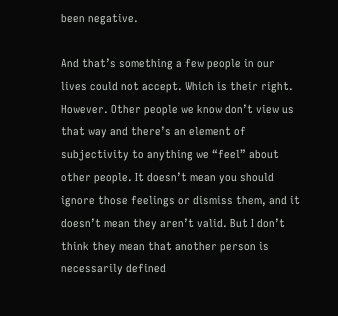been negative.

And that’s something a few people in our lives could not accept. Which is their right. However. Other people we know don’t view us that way and there’s an element of subjectivity to anything we “feel” about other people. It doesn’t mean you should ignore those feelings or dismiss them, and it doesn’t mean they aren’t valid. But I don’t think they mean that another person is necessarily defined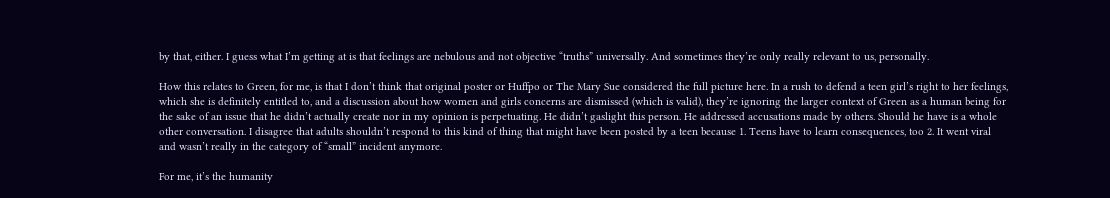by that, either. I guess what I’m getting at is that feelings are nebulous and not objective “truths” universally. And sometimes they’re only really relevant to us, personally.

How this relates to Green, for me, is that I don’t think that original poster or Huffpo or The Mary Sue considered the full picture here. In a rush to defend a teen girl’s right to her feelings, which she is definitely entitled to, and a discussion about how women and girls concerns are dismissed (which is valid), they’re ignoring the larger context of Green as a human being for the sake of an issue that he didn’t actually create nor in my opinion is perpetuating. He didn’t gaslight this person. He addressed accusations made by others. Should he have is a whole other conversation. I disagree that adults shouldn’t respond to this kind of thing that might have been posted by a teen because 1. Teens have to learn consequences, too 2. It went viral and wasn’t really in the category of “small” incident anymore.

For me, it’s the humanity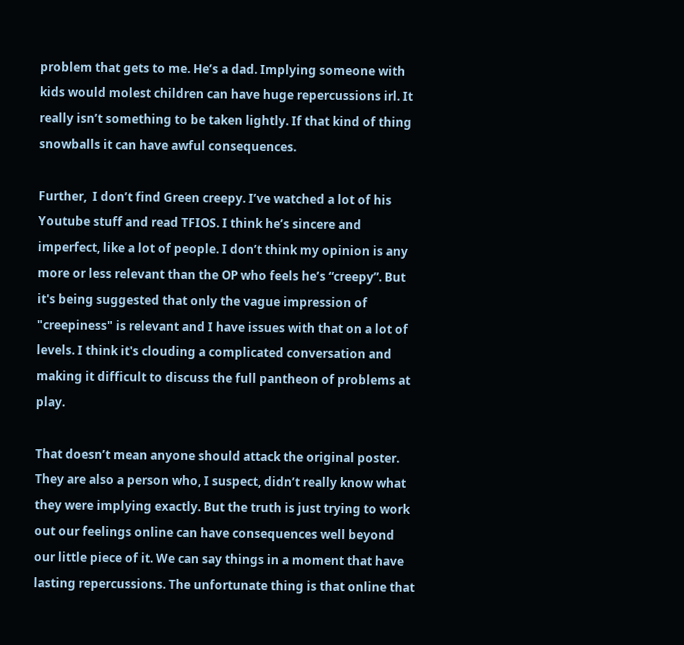problem that gets to me. He’s a dad. Implying someone with kids would molest children can have huge repercussions irl. It really isn’t something to be taken lightly. If that kind of thing snowballs it can have awful consequences.

Further,  I don’t find Green creepy. I’ve watched a lot of his Youtube stuff and read TFIOS. I think he’s sincere and imperfect, like a lot of people. I don’t think my opinion is any more or less relevant than the OP who feels he’s “creepy”. But it's being suggested that only the vague impression of "creepiness" is relevant and I have issues with that on a lot of levels. I think it's clouding a complicated conversation and making it difficult to discuss the full pantheon of problems at play.

That doesn’t mean anyone should attack the original poster. They are also a person who, I suspect, didn’t really know what they were implying exactly. But the truth is just trying to work out our feelings online can have consequences well beyond our little piece of it. We can say things in a moment that have lasting repercussions. The unfortunate thing is that online that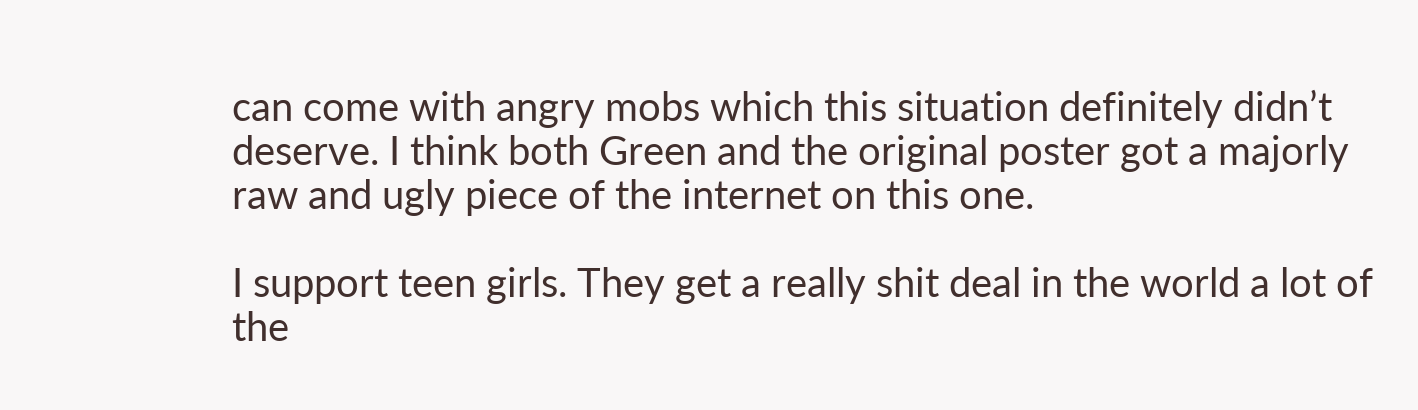can come with angry mobs which this situation definitely didn’t deserve. I think both Green and the original poster got a majorly raw and ugly piece of the internet on this one.

I support teen girls. They get a really shit deal in the world a lot of the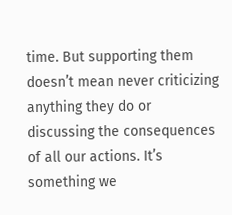time. But supporting them doesn’t mean never criticizing anything they do or discussing the consequences of all our actions. It’s something we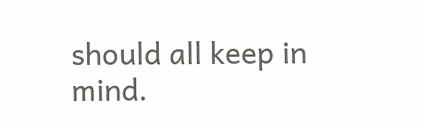should all keep in mind.